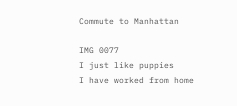Commute to Manhattan

IMG 0077
I just like puppies
I have worked from home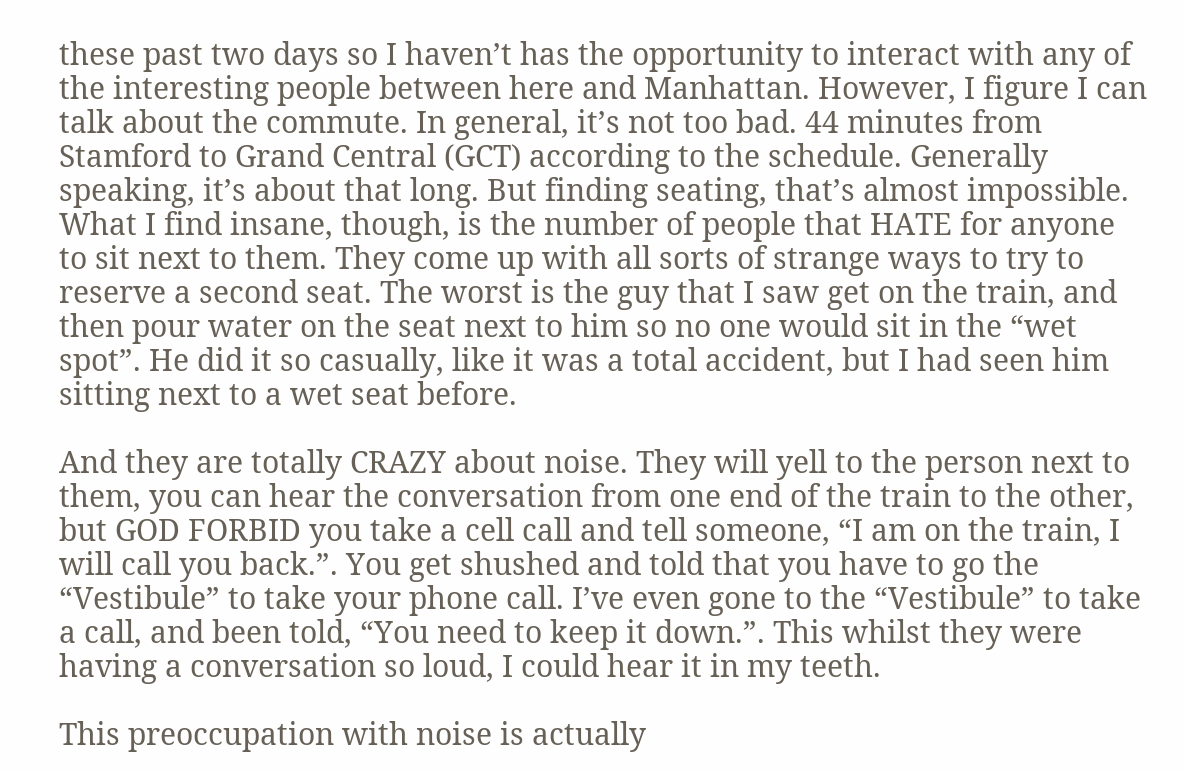these past two days so I haven’t has the opportunity to interact with any of the interesting people between here and Manhattan. However, I figure I can talk about the commute. In general, it’s not too bad. 44 minutes from Stamford to Grand Central (GCT) according to the schedule. Generally speaking, it’s about that long. But finding seating, that’s almost impossible. What I find insane, though, is the number of people that HATE for anyone to sit next to them. They come up with all sorts of strange ways to try to reserve a second seat. The worst is the guy that I saw get on the train, and then pour water on the seat next to him so no one would sit in the “wet spot”. He did it so casually, like it was a total accident, but I had seen him sitting next to a wet seat before.

And they are totally CRAZY about noise. They will yell to the person next to them, you can hear the conversation from one end of the train to the other, but GOD FORBID you take a cell call and tell someone, “I am on the train, I will call you back.”. You get shushed and told that you have to go the “Vestibule” to take your phone call. I’ve even gone to the “Vestibule” to take a call, and been told, “You need to keep it down.”. This whilst they were having a conversation so loud, I could hear it in my teeth.

This preoccupation with noise is actually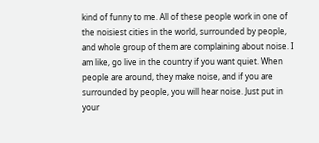kind of funny to me. All of these people work in one of the noisiest cities in the world, surrounded by people, and whole group of them are complaining about noise. I am like, go live in the country if you want quiet. When people are around, they make noise, and if you are surrounded by people, you will hear noise. Just put in your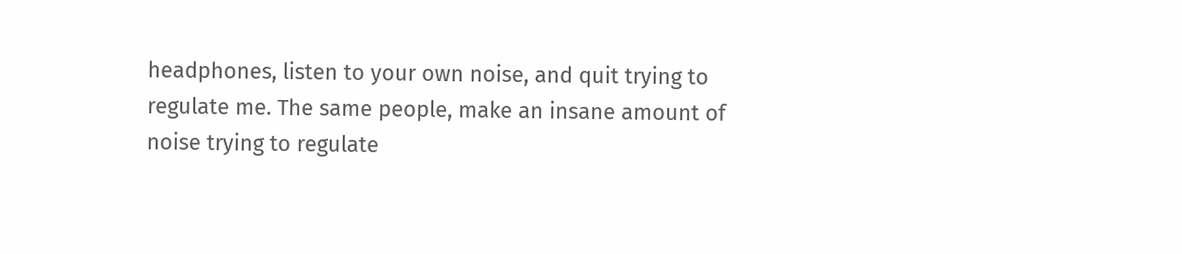headphones, listen to your own noise, and quit trying to regulate me. The same people, make an insane amount of noise trying to regulate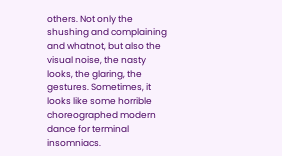others. Not only the shushing and complaining and whatnot, but also the visual noise, the nasty looks, the glaring, the gestures. Sometimes, it looks like some horrible choreographed modern dance for terminal insomniacs.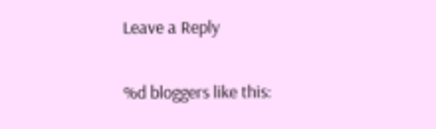Leave a Reply

%d bloggers like this: